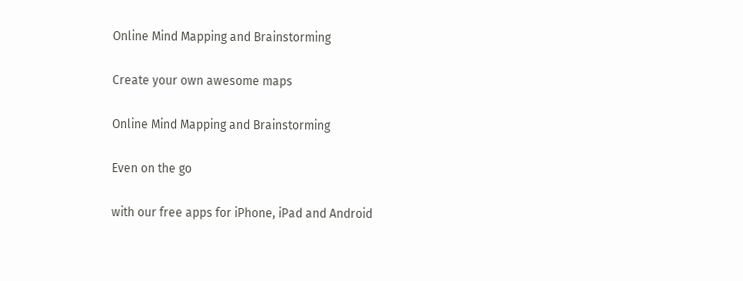Online Mind Mapping and Brainstorming

Create your own awesome maps

Online Mind Mapping and Brainstorming

Even on the go

with our free apps for iPhone, iPad and Android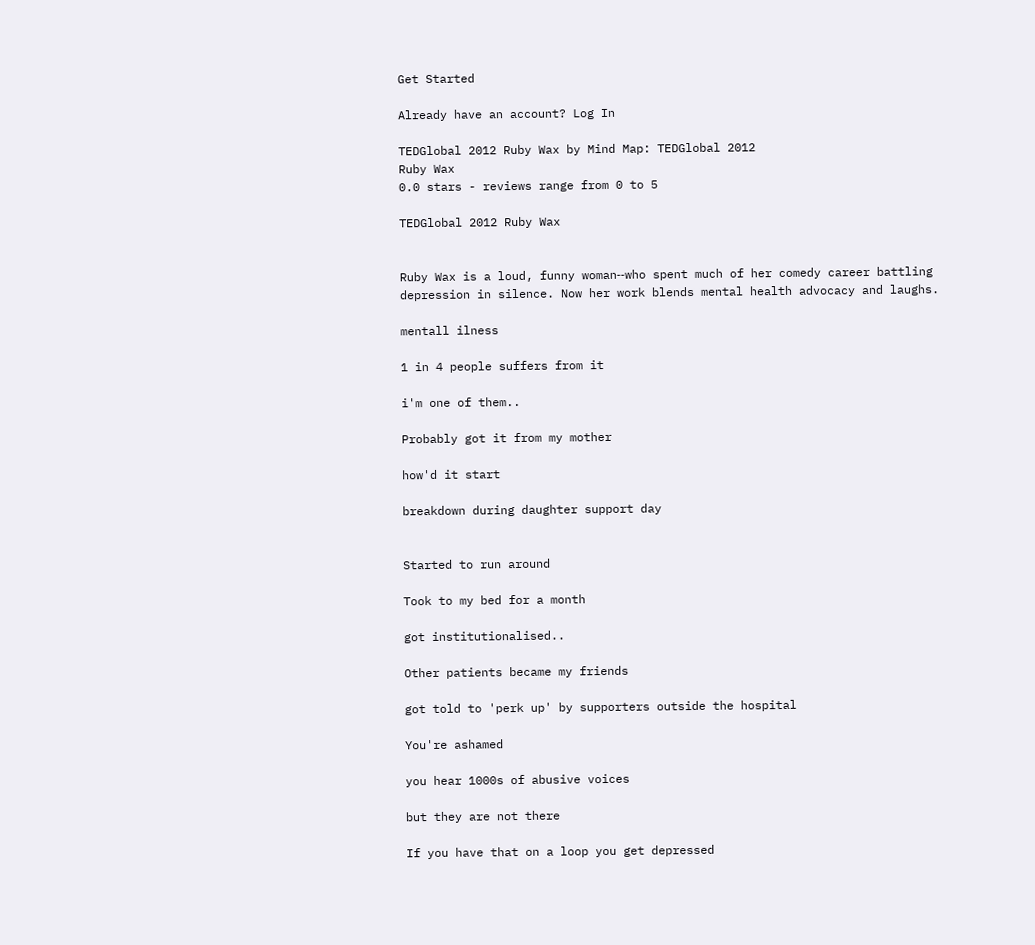Get Started

Already have an account? Log In

TEDGlobal 2012 Ruby Wax by Mind Map: TEDGlobal 2012
Ruby Wax
0.0 stars - reviews range from 0 to 5

TEDGlobal 2012 Ruby Wax


Ruby Wax is a loud, funny woman‐‐who spent much of her comedy career battling depression in silence. Now her work blends mental health advocacy and laughs.

mentall ilness

1 in 4 people suffers from it

i'm one of them..

Probably got it from my mother

how'd it start

breakdown during daughter support day


Started to run around

Took to my bed for a month

got institutionalised..

Other patients became my friends

got told to 'perk up' by supporters outside the hospital

You're ashamed

you hear 1000s of abusive voices

but they are not there

If you have that on a loop you get depressed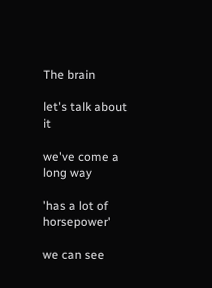The brain

let's talk about it

we've come a long way

'has a lot of horsepower'

we can see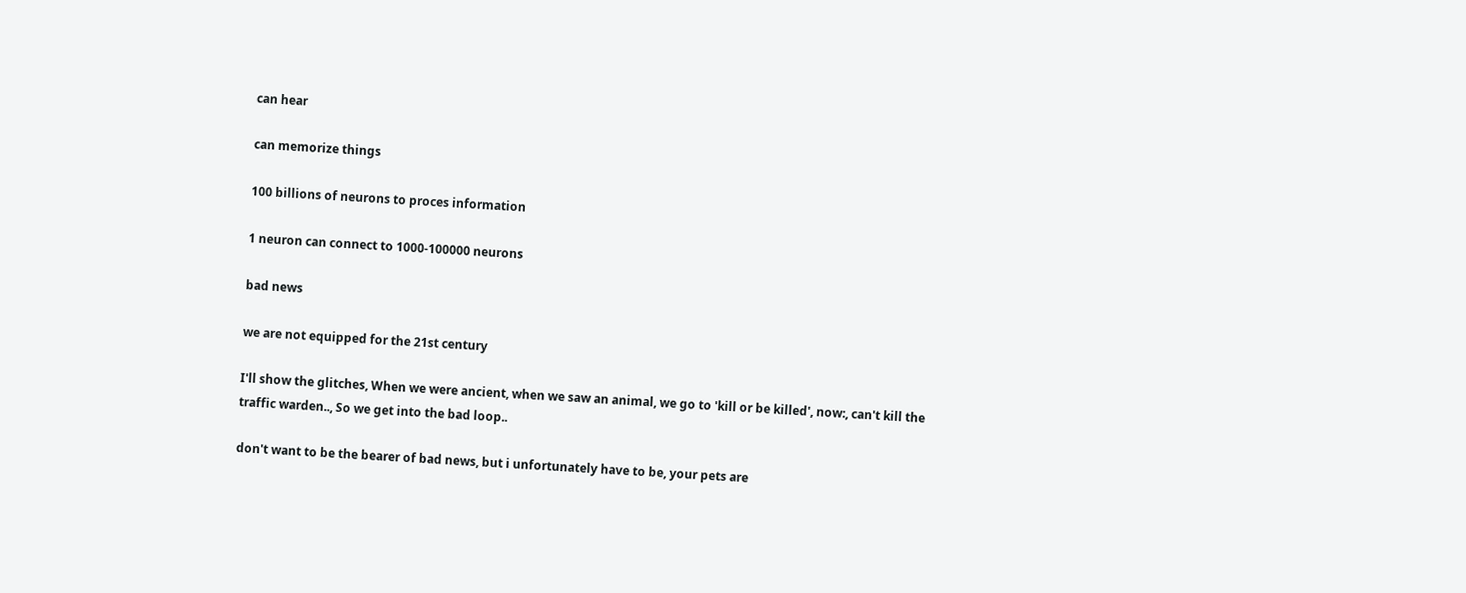can hear

can memorize things

100 billions of neurons to proces information

1 neuron can connect to 1000-100000 neurons

bad news

we are not equipped for the 21st century

I'll show the glitches, When we were ancient, when we saw an animal, we go to 'kill or be killed', now:, can't kill the traffic warden.., So we get into the bad loop..

don't want to be the bearer of bad news, but i unfortunately have to be, your pets are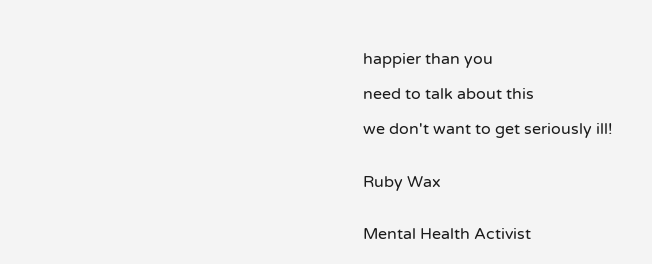happier than you

need to talk about this

we don't want to get seriously ill!


Ruby Wax


Mental Health Activist